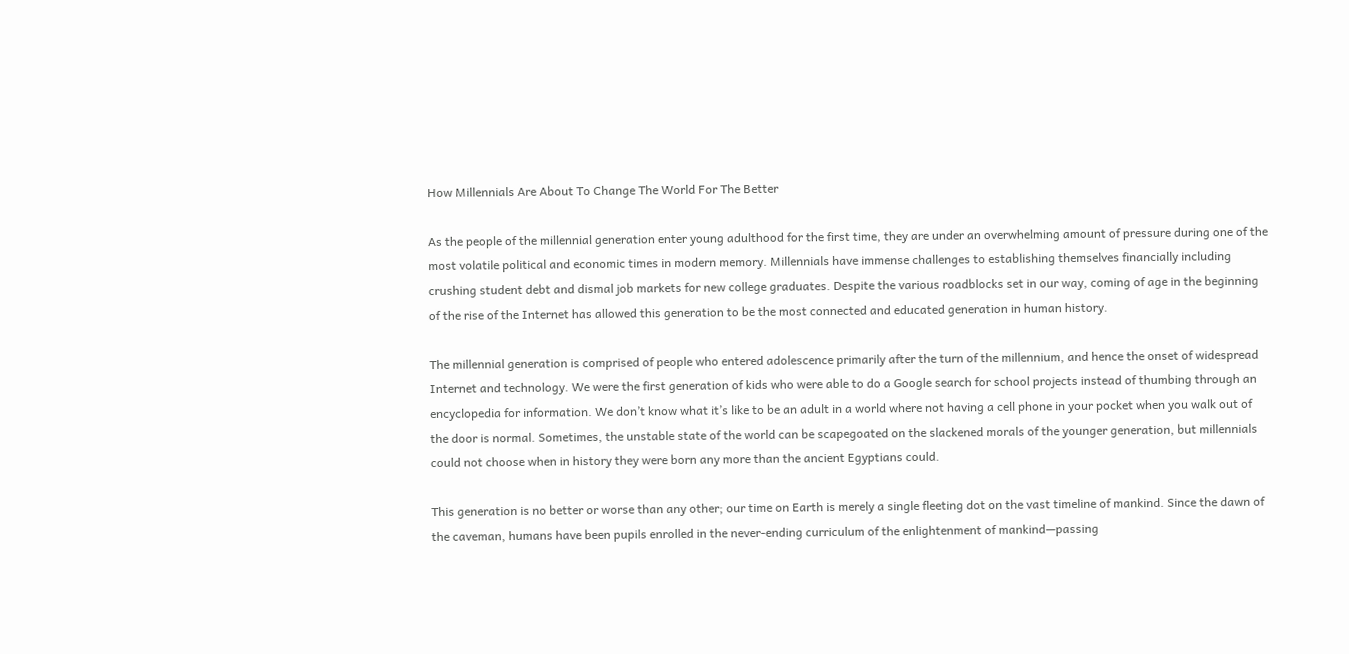How Millennials Are About To Change The World For The Better

As the people of the millennial generation enter young adulthood for the first time, they are under an overwhelming amount of pressure during one of the most volatile political and economic times in modern memory. Millennials have immense challenges to establishing themselves financially including crushing student debt and dismal job markets for new college graduates. Despite the various roadblocks set in our way, coming of age in the beginning of the rise of the Internet has allowed this generation to be the most connected and educated generation in human history.

The millennial generation is comprised of people who entered adolescence primarily after the turn of the millennium, and hence the onset of widespread Internet and technology. We were the first generation of kids who were able to do a Google search for school projects instead of thumbing through an encyclopedia for information. We don’t know what it’s like to be an adult in a world where not having a cell phone in your pocket when you walk out of the door is normal. Sometimes, the unstable state of the world can be scapegoated on the slackened morals of the younger generation, but millennials could not choose when in history they were born any more than the ancient Egyptians could.

This generation is no better or worse than any other; our time on Earth is merely a single fleeting dot on the vast timeline of mankind. Since the dawn of the caveman, humans have been pupils enrolled in the never-ending curriculum of the enlightenment of mankind—passing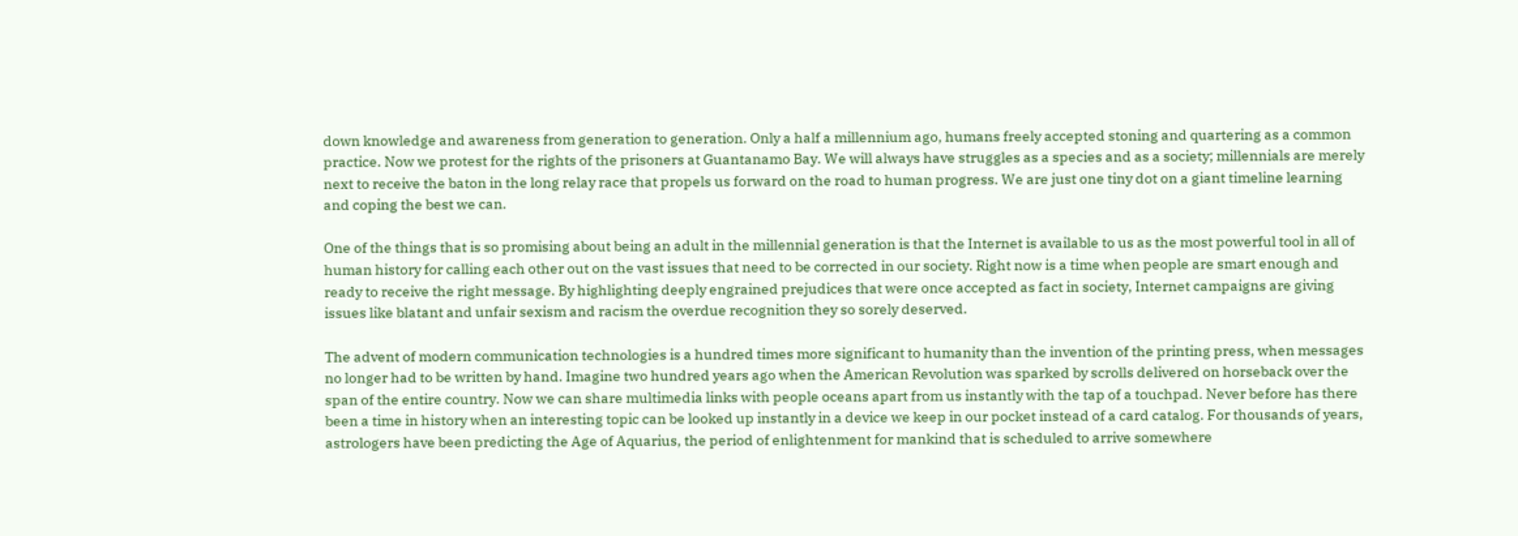down knowledge and awareness from generation to generation. Only a half a millennium ago, humans freely accepted stoning and quartering as a common practice. Now we protest for the rights of the prisoners at Guantanamo Bay. We will always have struggles as a species and as a society; millennials are merely next to receive the baton in the long relay race that propels us forward on the road to human progress. We are just one tiny dot on a giant timeline learning and coping the best we can.

One of the things that is so promising about being an adult in the millennial generation is that the Internet is available to us as the most powerful tool in all of human history for calling each other out on the vast issues that need to be corrected in our society. Right now is a time when people are smart enough and ready to receive the right message. By highlighting deeply engrained prejudices that were once accepted as fact in society, Internet campaigns are giving issues like blatant and unfair sexism and racism the overdue recognition they so sorely deserved.

The advent of modern communication technologies is a hundred times more significant to humanity than the invention of the printing press, when messages no longer had to be written by hand. Imagine two hundred years ago when the American Revolution was sparked by scrolls delivered on horseback over the span of the entire country. Now we can share multimedia links with people oceans apart from us instantly with the tap of a touchpad. Never before has there been a time in history when an interesting topic can be looked up instantly in a device we keep in our pocket instead of a card catalog. For thousands of years, astrologers have been predicting the Age of Aquarius, the period of enlightenment for mankind that is scheduled to arrive somewhere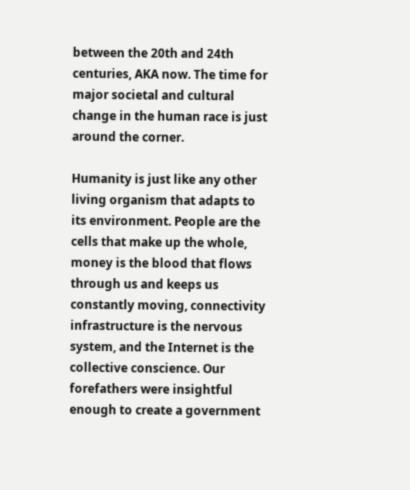between the 20th and 24th centuries, AKA now. The time for major societal and cultural change in the human race is just around the corner.

Humanity is just like any other living organism that adapts to its environment. People are the cells that make up the whole, money is the blood that flows through us and keeps us constantly moving, connectivity infrastructure is the nervous system, and the Internet is the collective conscience. Our forefathers were insightful enough to create a government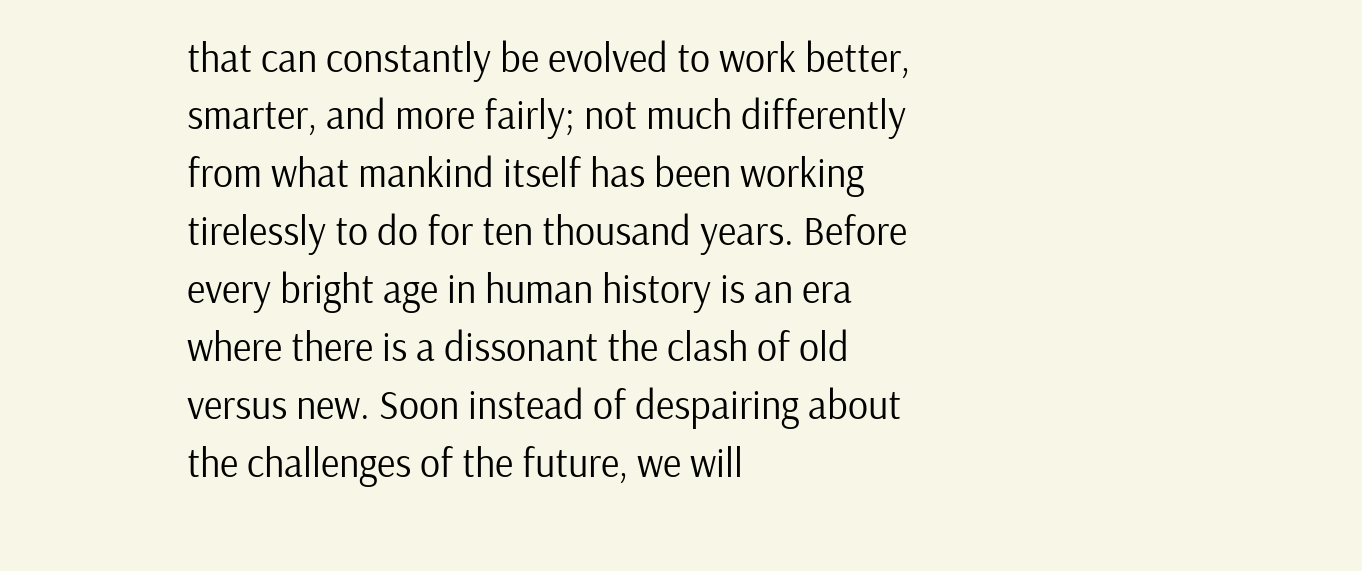that can constantly be evolved to work better, smarter, and more fairly; not much differently from what mankind itself has been working tirelessly to do for ten thousand years. Before every bright age in human history is an era where there is a dissonant the clash of old versus new. Soon instead of despairing about the challenges of the future, we will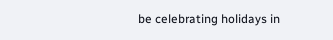be celebrating holidays in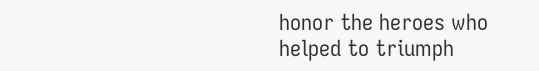honor the heroes who helped to triumph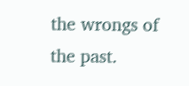the wrongs of the past.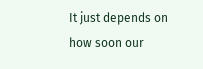It just depends on how soon our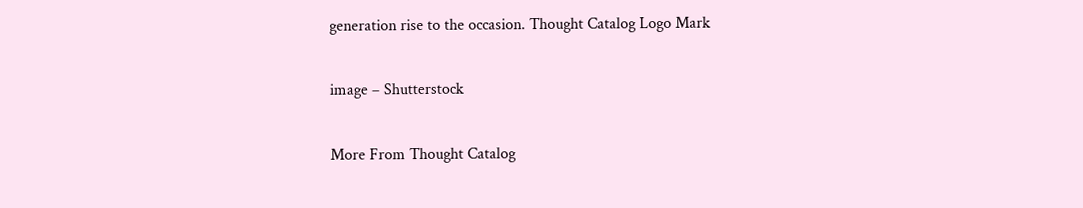generation rise to the occasion. Thought Catalog Logo Mark

image – Shutterstock

More From Thought Catalog